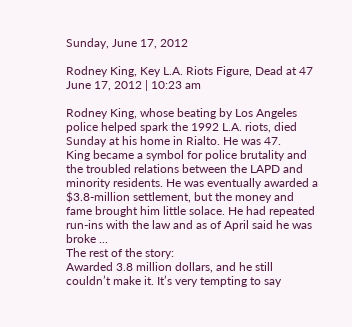Sunday, June 17, 2012

Rodney King, Key L.A. Riots Figure, Dead at 47
June 17, 2012 | 10:23 am

Rodney King, whose beating by Los Angeles police helped spark the 1992 L.A. riots, died Sunday at his home in Rialto. He was 47.
King became a symbol for police brutality and the troubled relations between the LAPD and minority residents. He was eventually awarded a $3.8-million settlement, but the money and fame brought him little solace. He had repeated run-ins with the law and as of April said he was broke ...
The rest of the story:
Awarded 3.8 million dollars, and he still couldn’t make it. It’s very tempting to say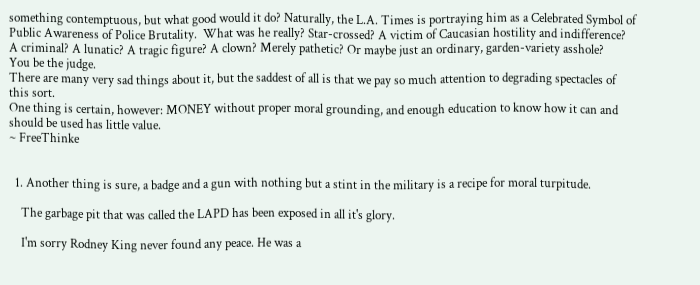something contemptuous, but what good would it do? Naturally, the L.A. Times is portraying him as a Celebrated Symbol of Public Awareness of Police Brutality.  What was he really? Star-crossed? A victim of Caucasian hostility and indifference? A criminal? A lunatic? A tragic figure? A clown? Merely pathetic? Or maybe just an ordinary, garden-variety asshole?
You be the judge.
There are many very sad things about it, but the saddest of all is that we pay so much attention to degrading spectacles of this sort.
One thing is certain, however: MONEY without proper moral grounding, and enough education to know how it can and should be used has little value.
~ FreeThinke


  1. Another thing is sure, a badge and a gun with nothing but a stint in the military is a recipe for moral turpitude.

    The garbage pit that was called the LAPD has been exposed in all it's glory.

    I'm sorry Rodney King never found any peace. He was a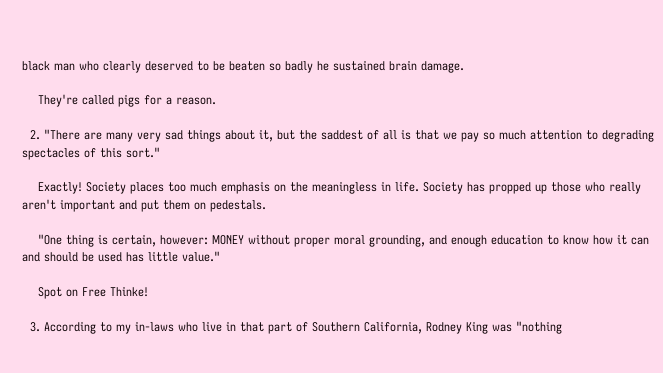black man who clearly deserved to be beaten so badly he sustained brain damage.

    They're called pigs for a reason.

  2. "There are many very sad things about it, but the saddest of all is that we pay so much attention to degrading spectacles of this sort."

    Exactly! Society places too much emphasis on the meaningless in life. Society has propped up those who really aren't important and put them on pedestals.

    "One thing is certain, however: MONEY without proper moral grounding, and enough education to know how it can and should be used has little value."

    Spot on Free Thinke!

  3. According to my in-laws who live in that part of Southern California, Rodney King was "nothing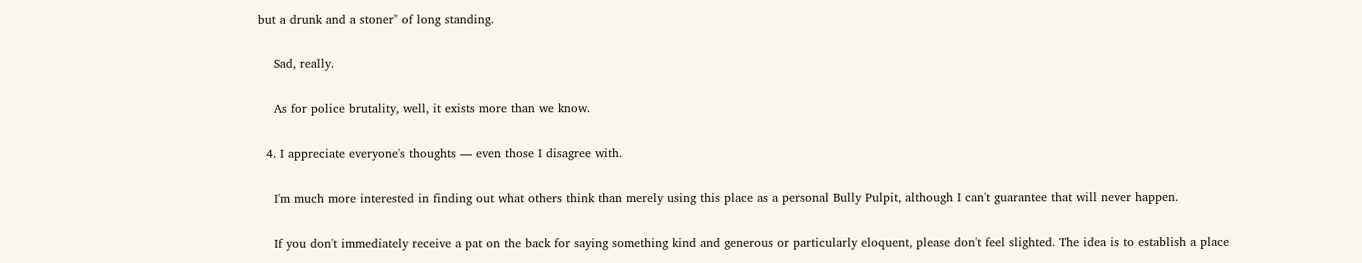but a drunk and a stoner" of long standing.

    Sad, really.

    As for police brutality, well, it exists more than we know.

  4. I appreciate everyone's thoughts –– even those I disagree with.

    I'm much more interested in finding out what others think than merely using this place as a personal Bully Pulpit, although I can't guarantee that will never happen.

    If you don't immediately receive a pat on the back for saying something kind and generous or particularly eloquent, please don't feel slighted. The idea is to establish a place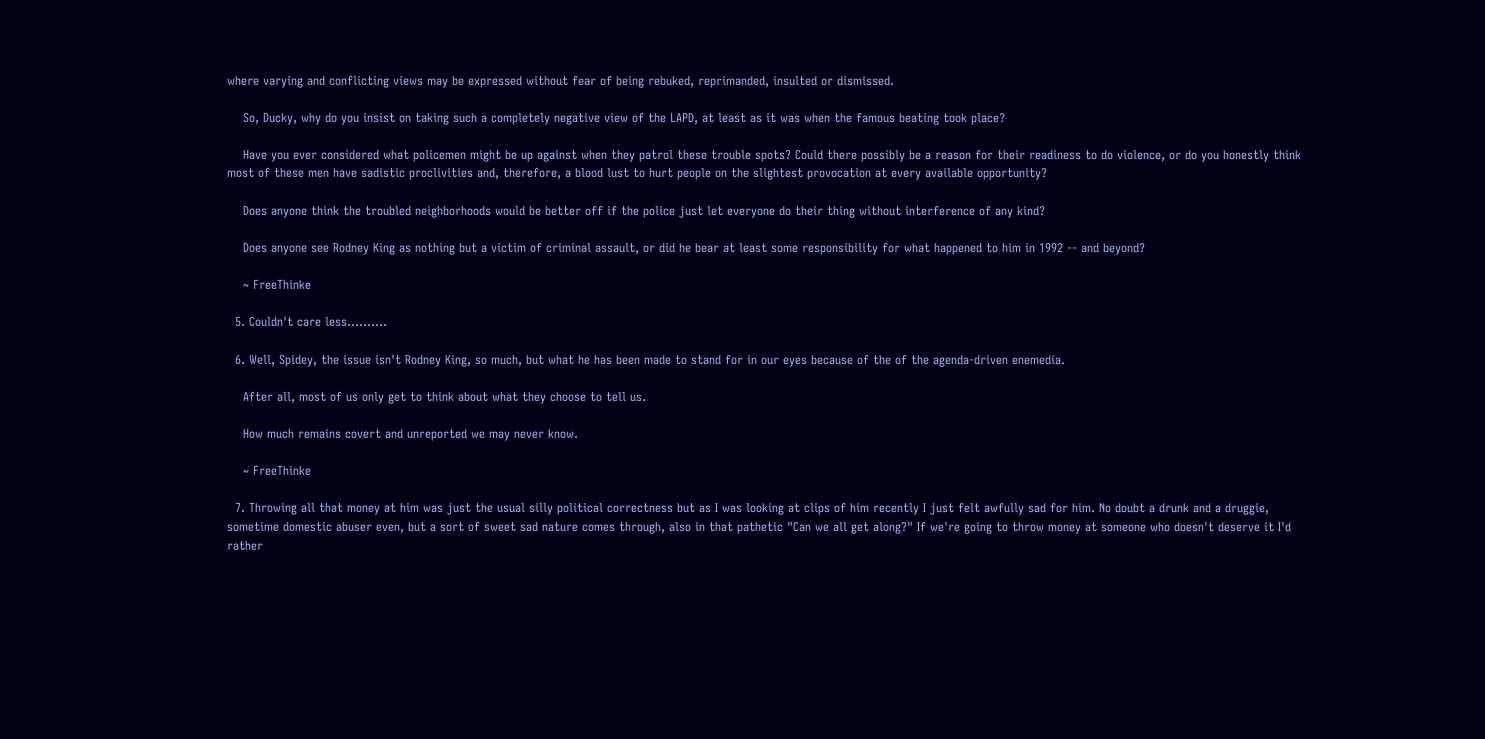where varying and conflicting views may be expressed without fear of being rebuked, reprimanded, insulted or dismissed.

    So, Ducky, why do you insist on taking such a completely negative view of the LAPD, at least as it was when the famous beating took place?

    Have you ever considered what policemen might be up against when they patrol these trouble spots? Could there possibly be a reason for their readiness to do violence, or do you honestly think most of these men have sadistic proclivities and, therefore, a blood lust to hurt people on the slightest provocation at every available opportunity?

    Does anyone think the troubled neighborhoods would be better off if the police just let everyone do their thing without interference of any kind?

    Does anyone see Rodney King as nothing but a victim of criminal assault, or did he bear at least some responsibility for what happened to him in 1992 -- and beyond?

    ~ FreeThinke

  5. Couldn't care less..........

  6. Well, Spidey, the issue isn't Rodney King, so much, but what he has been made to stand for in our eyes because of the of the agenda-driven enemedia.

    After all, most of us only get to think about what they choose to tell us.

    How much remains covert and unreported we may never know.

    ~ FreeThinke

  7. Throwing all that money at him was just the usual silly political correctness but as I was looking at clips of him recently I just felt awfully sad for him. No doubt a drunk and a druggie, sometime domestic abuser even, but a sort of sweet sad nature comes through, also in that pathetic "Can we all get along?" If we're going to throw money at someone who doesn't deserve it I'd rather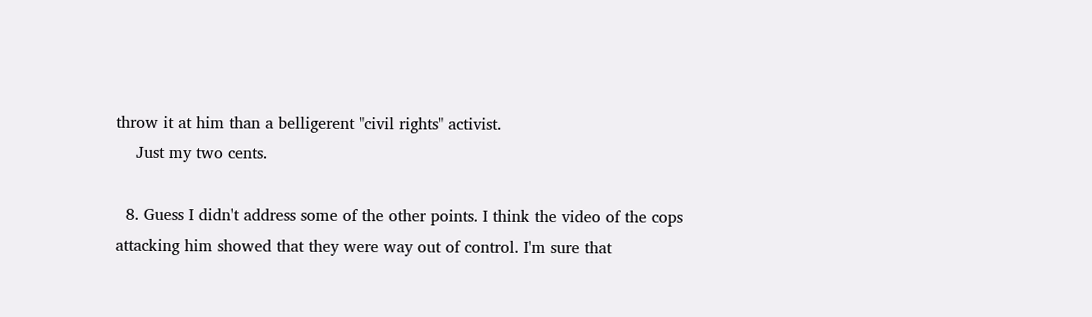throw it at him than a belligerent "civil rights" activist.
    Just my two cents.

  8. Guess I didn't address some of the other points. I think the video of the cops attacking him showed that they were way out of control. I'm sure that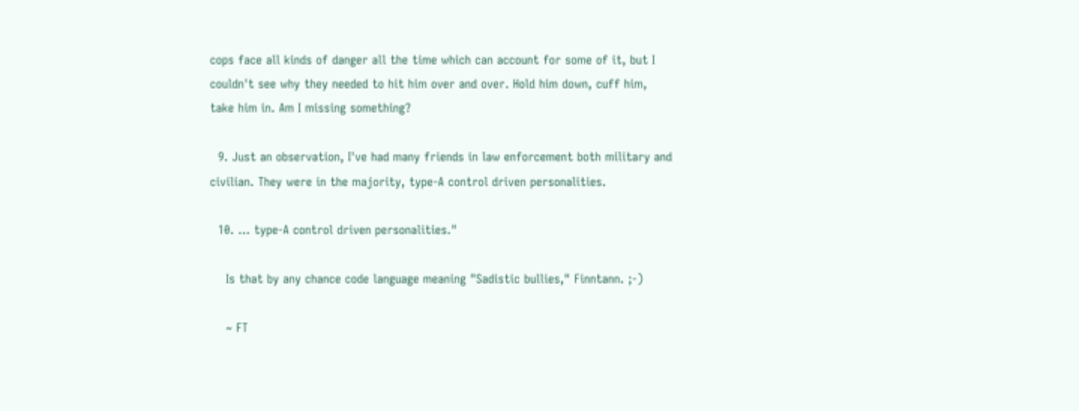cops face all kinds of danger all the time which can account for some of it, but I couldn't see why they needed to hit him over and over. Hold him down, cuff him, take him in. Am I missing something?

  9. Just an observation, I've had many friends in law enforcement both military and civilian. They were in the majority, type-A control driven personalities.

  10. ... type-A control driven personalities."

    Is that by any chance code language meaning "Sadistic bullies," Finntann. ;-)

    ~ FT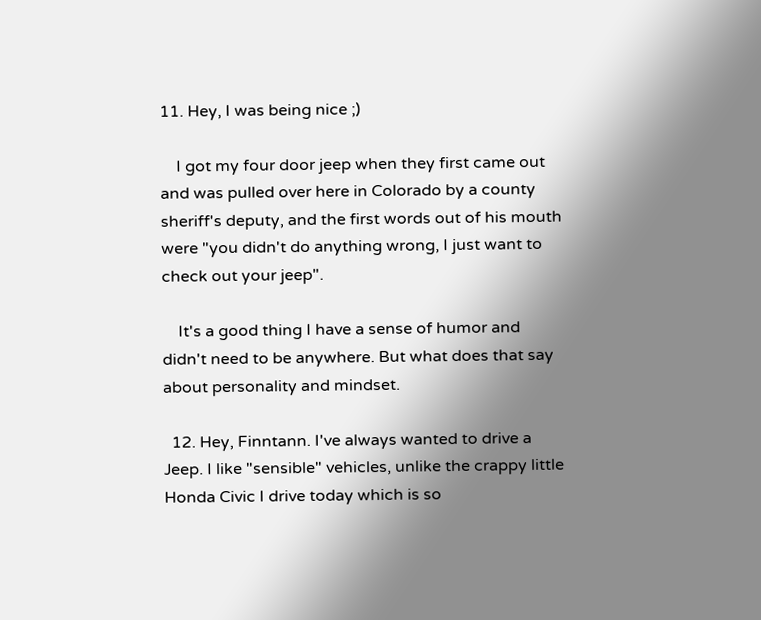11. Hey, I was being nice ;)

    I got my four door jeep when they first came out and was pulled over here in Colorado by a county sheriff's deputy, and the first words out of his mouth were "you didn't do anything wrong, I just want to check out your jeep".

    It's a good thing I have a sense of humor and didn't need to be anywhere. But what does that say about personality and mindset.

  12. Hey, Finntann. I've always wanted to drive a Jeep. I like "sensible" vehicles, unlike the crappy little Honda Civic I drive today which is so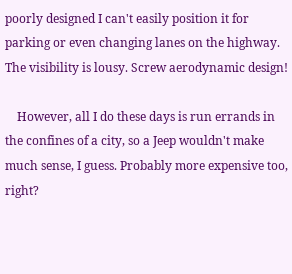poorly designed I can't easily position it for parking or even changing lanes on the highway. The visibility is lousy. Screw aerodynamic design!

    However, all I do these days is run errands in the confines of a city, so a Jeep wouldn't make much sense, I guess. Probably more expensive too, right?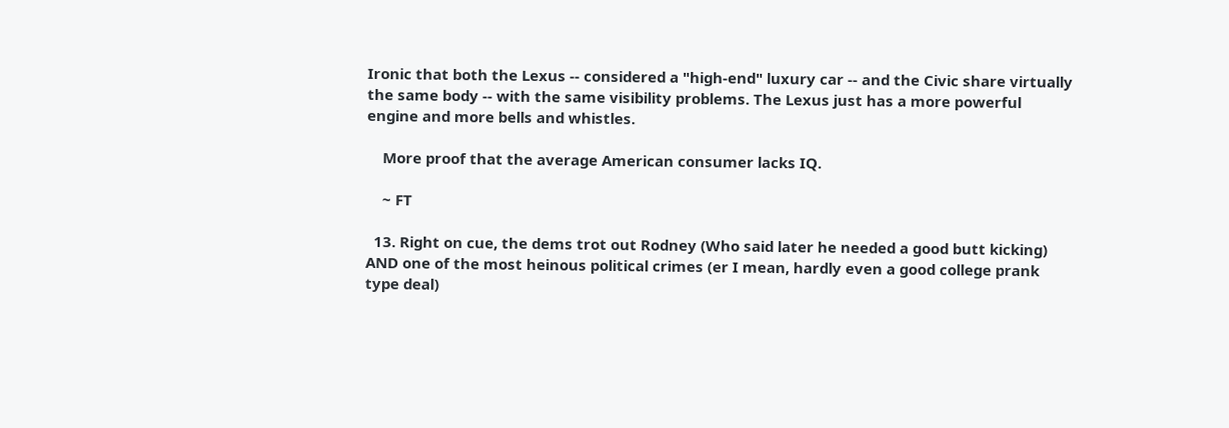Ironic that both the Lexus -- considered a "high-end" luxury car -- and the Civic share virtually the same body -- with the same visibility problems. The Lexus just has a more powerful engine and more bells and whistles.

    More proof that the average American consumer lacks IQ.

    ~ FT

  13. Right on cue, the dems trot out Rodney (Who said later he needed a good butt kicking) AND one of the most heinous political crimes (er I mean, hardly even a good college prank type deal)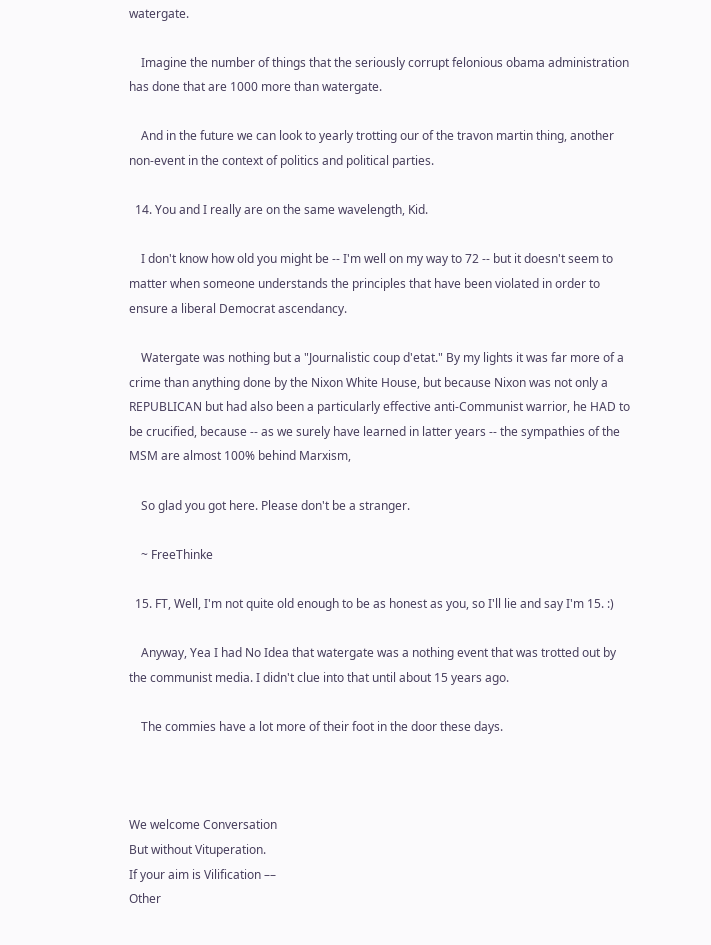watergate.

    Imagine the number of things that the seriously corrupt felonious obama administration has done that are 1000 more than watergate.

    And in the future we can look to yearly trotting our of the travon martin thing, another non-event in the context of politics and political parties.

  14. You and I really are on the same wavelength, Kid.

    I don't know how old you might be -- I'm well on my way to 72 -- but it doesn't seem to matter when someone understands the principles that have been violated in order to ensure a liberal Democrat ascendancy.

    Watergate was nothing but a "Journalistic coup d'etat." By my lights it was far more of a crime than anything done by the Nixon White House, but because Nixon was not only a REPUBLICAN but had also been a particularly effective anti-Communist warrior, he HAD to be crucified, because -- as we surely have learned in latter years -- the sympathies of the MSM are almost 100% behind Marxism,

    So glad you got here. Please don't be a stranger.

    ~ FreeThinke

  15. FT, Well, I'm not quite old enough to be as honest as you, so I'll lie and say I'm 15. :)

    Anyway, Yea I had No Idea that watergate was a nothing event that was trotted out by the communist media. I didn't clue into that until about 15 years ago.

    The commies have a lot more of their foot in the door these days.



We welcome Conversation
But without Vituperation.
If your aim is Vilification ––
Other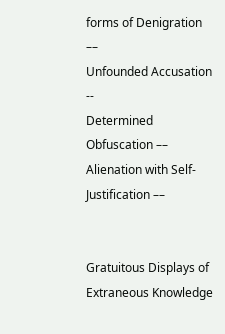forms of Denigration ––
Unfounded Accusation --
Determined Obfuscation ––
Alienation with Self-Justification ––


Gratuitous Displays of Extraneous Knowledge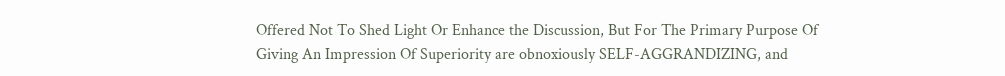Offered Not To Shed Light Or Enhance the Discussion, But For The Primary Purpose Of Giving An Impression Of Superiority are obnoxiously SELF-AGGRANDIZING, and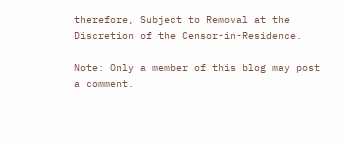therefore, Subject to Removal at the Discretion of the Censor-in-Residence.

Note: Only a member of this blog may post a comment.